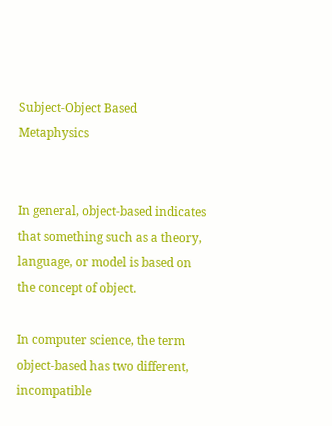Subject-Object Based Metaphysics


In general, object-based indicates that something such as a theory, language, or model is based on the concept of object.

In computer science, the term object-based has two different, incompatible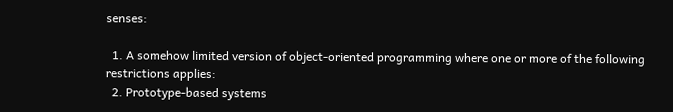senses:

  1. A somehow limited version of object-oriented programming where one or more of the following restrictions applies:
  2. Prototype-based systems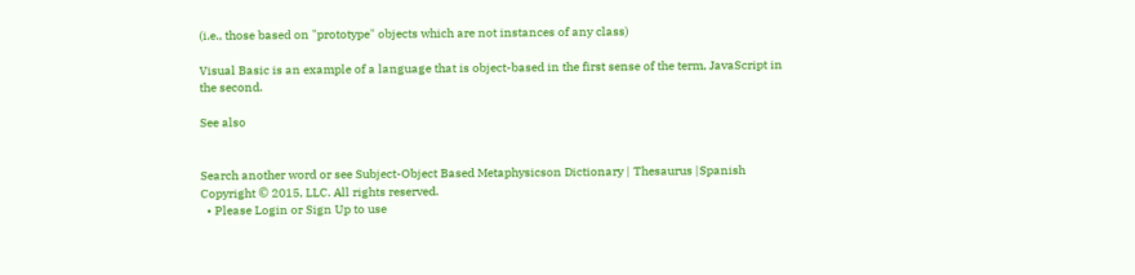(i.e., those based on "prototype" objects which are not instances of any class)

Visual Basic is an example of a language that is object-based in the first sense of the term, JavaScript in the second.

See also


Search another word or see Subject-Object Based Metaphysicson Dictionary | Thesaurus |Spanish
Copyright © 2015, LLC. All rights reserved.
  • Please Login or Sign Up to use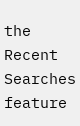the Recent Searches feature